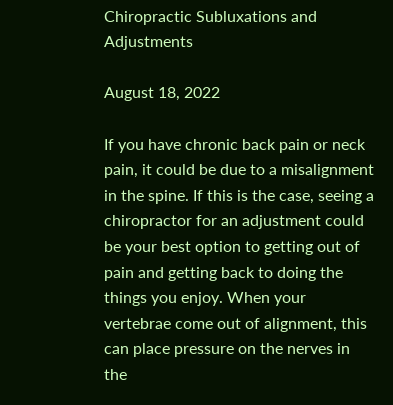Chiropractic Subluxations and Adjustments

August 18, 2022

If you have chronic back pain or neck pain, it could be due to a misalignment in the spine. If this is the case, seeing a chiropractor for an adjustment could be your best option to getting out of pain and getting back to doing the things you enjoy. When your vertebrae come out of alignment, this can place pressure on the nerves in the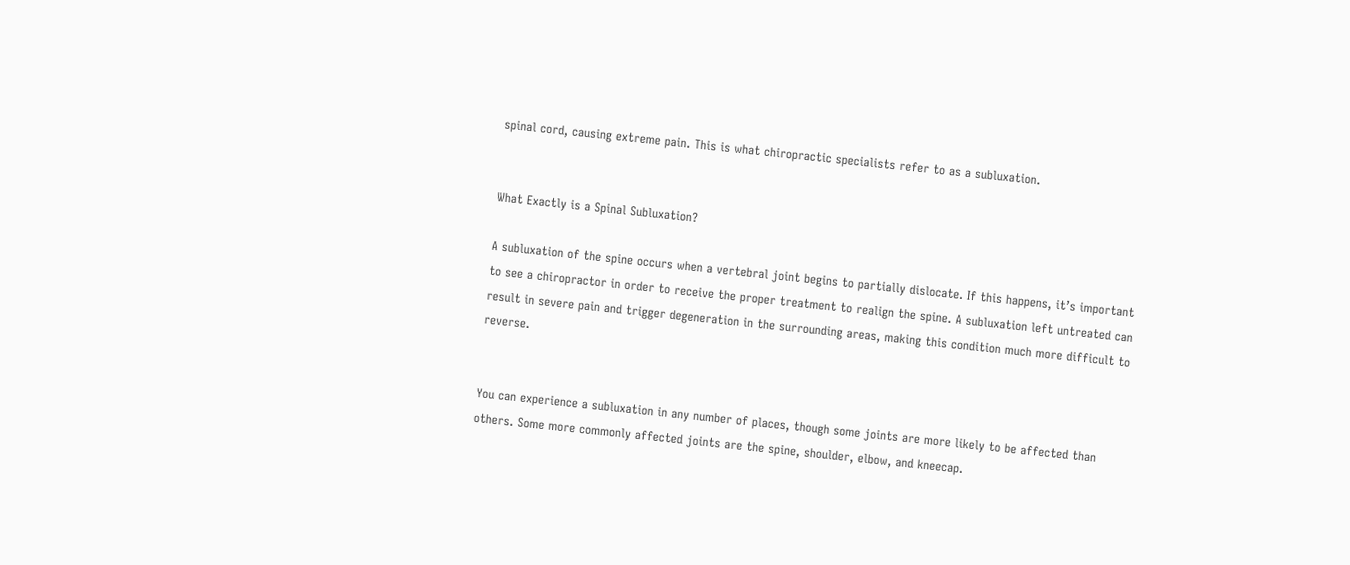spinal cord, causing extreme pain. This is what chiropractic specialists refer to as a subluxation.


What Exactly is a Spinal Subluxation?

A subluxation of the spine occurs when a vertebral joint begins to partially dislocate. If this happens, it’s important to see a chiropractor in order to receive the proper treatment to realign the spine. A subluxation left untreated can result in severe pain and trigger degeneration in the surrounding areas, making this condition much more difficult to reverse.


You can experience a subluxation in any number of places, though some joints are more likely to be affected than others. Some more commonly affected joints are the spine, shoulder, elbow, and kneecap.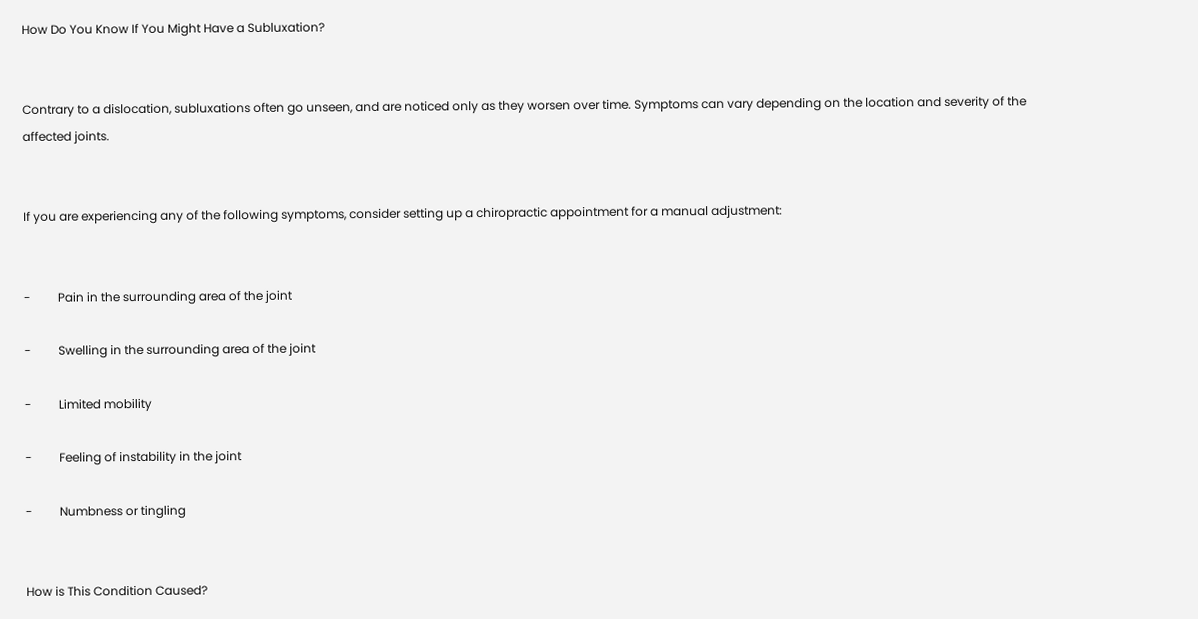How Do You Know If You Might Have a Subluxation?


Contrary to a dislocation, subluxations often go unseen, and are noticed only as they worsen over time. Symptoms can vary depending on the location and severity of the affected joints.


If you are experiencing any of the following symptoms, consider setting up a chiropractic appointment for a manual adjustment:


-         Pain in the surrounding area of the joint

-         Swelling in the surrounding area of the joint

-         Limited mobility

-         Feeling of instability in the joint

-         Numbness or tingling


How is This Condition Caused?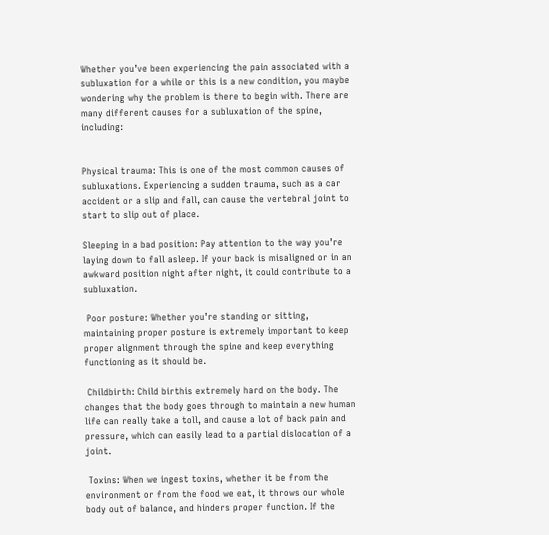Whether you’ve been experiencing the pain associated with a subluxation for a while or this is a new condition, you maybe wondering why the problem is there to begin with. There are many different causes for a subluxation of the spine, including:


Physical trauma: This is one of the most common causes of subluxations. Experiencing a sudden trauma, such as a car accident or a slip and fall, can cause the vertebral joint to start to slip out of place.

Sleeping in a bad position: Pay attention to the way you’re laying down to fall asleep. If your back is misaligned or in an awkward position night after night, it could contribute to a subluxation.

 Poor posture: Whether you’re standing or sitting, maintaining proper posture is extremely important to keep proper alignment through the spine and keep everything functioning as it should be.

 Childbirth: Child birthis extremely hard on the body. The changes that the body goes through to maintain a new human life can really take a toll, and cause a lot of back pain and pressure, which can easily lead to a partial dislocation of a joint.

 Toxins: When we ingest toxins, whether it be from the environment or from the food we eat, it throws our whole body out of balance, and hinders proper function. If the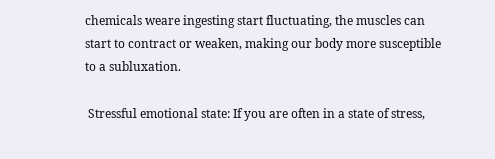chemicals weare ingesting start fluctuating, the muscles can start to contract or weaken, making our body more susceptible to a subluxation.

 Stressful emotional state: If you are often in a state of stress,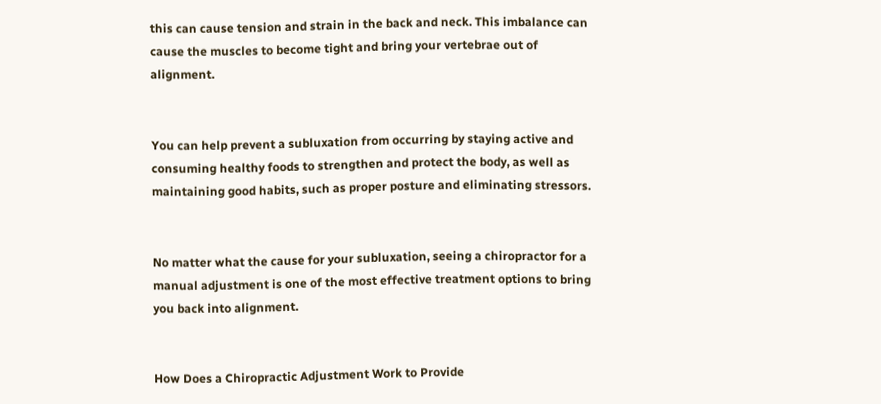this can cause tension and strain in the back and neck. This imbalance can cause the muscles to become tight and bring your vertebrae out of alignment.


You can help prevent a subluxation from occurring by staying active and consuming healthy foods to strengthen and protect the body, as well as maintaining good habits, such as proper posture and eliminating stressors.


No matter what the cause for your subluxation, seeing a chiropractor for a manual adjustment is one of the most effective treatment options to bring you back into alignment.


How Does a Chiropractic Adjustment Work to Provide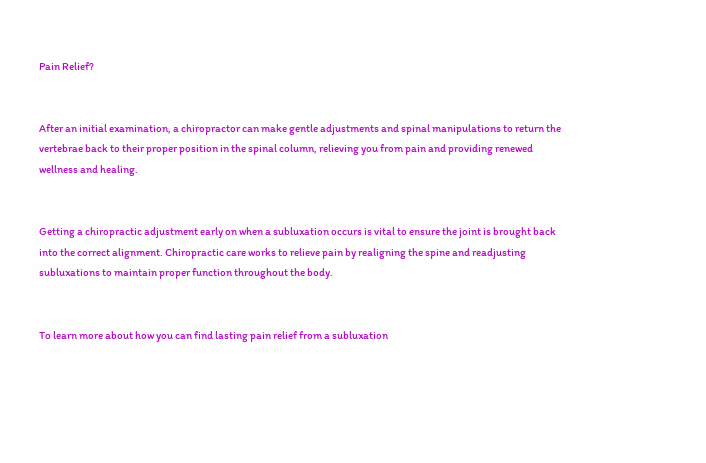Pain Relief?


After an initial examination, a chiropractor can make gentle adjustments and spinal manipulations to return the vertebrae back to their proper position in the spinal column, relieving you from pain and providing renewed wellness and healing.


Getting a chiropractic adjustment early on when a subluxation occurs is vital to ensure the joint is brought back into the correct alignment. Chiropractic care works to relieve pain by realigning the spine and readjusting subluxations to maintain proper function throughout the body.


To learn more about how you can find lasting pain relief from a subluxation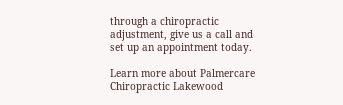through a chiropractic adjustment, give us a call and set up an appointment today.

Learn more about Palmercare Chiropractic Lakewood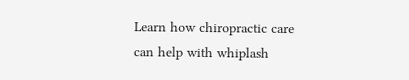Learn how chiropractic care can help with whiplash